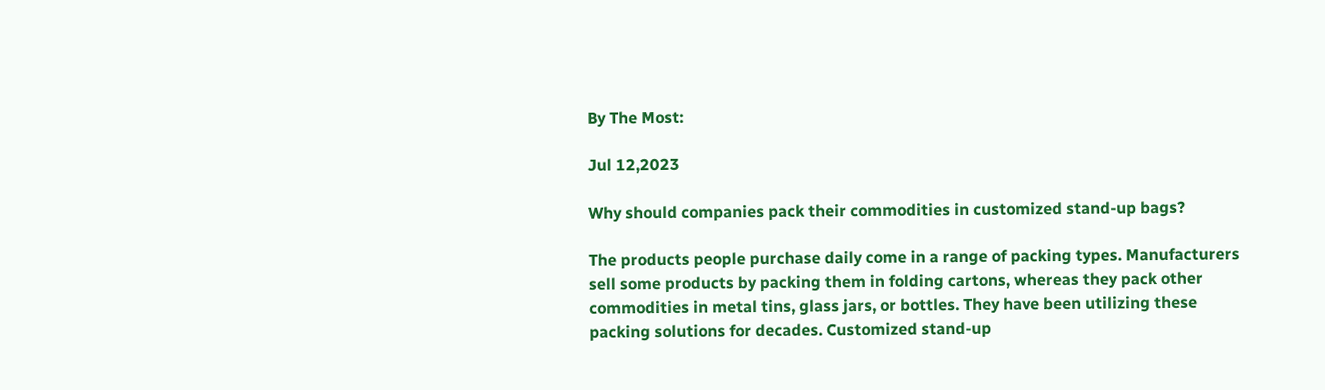By The Most:

Jul 12,2023

Why should companies pack their commodities in customized stand-up bags?

The products people purchase daily come in a range of packing types. Manufacturers sell some products by packing them in folding cartons, whereas they pack other commodities in metal tins, glass jars, or bottles. They have been utilizing these packing solutions for decades. Customized stand-up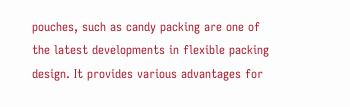pouches, such as candy packing are one of the latest developments in flexible packing design. It provides various advantages for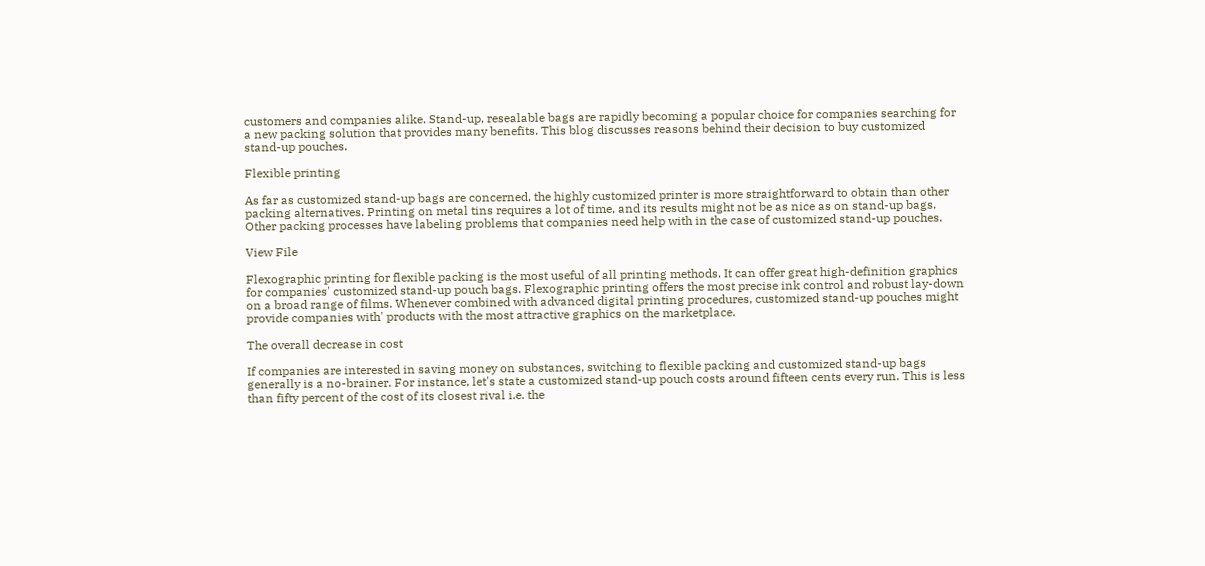customers and companies alike. Stand-up, resealable bags are rapidly becoming a popular choice for companies searching for a new packing solution that provides many benefits. This blog discusses reasons behind their decision to buy customized stand-up pouches.

Flexible printing

As far as customized stand-up bags are concerned, the highly customized printer is more straightforward to obtain than other packing alternatives. Printing on metal tins requires a lot of time, and its results might not be as nice as on stand-up bags. Other packing processes have labeling problems that companies need help with in the case of customized stand-up pouches.

View File

Flexographic printing for flexible packing is the most useful of all printing methods. It can offer great high-definition graphics for companies' customized stand-up pouch bags. Flexographic printing offers the most precise ink control and robust lay-down on a broad range of films. Whenever combined with advanced digital printing procedures, customized stand-up pouches might provide companies with' products with the most attractive graphics on the marketplace.

The overall decrease in cost

If companies are interested in saving money on substances, switching to flexible packing and customized stand-up bags generally is a no-brainer. For instance, let's state a customized stand-up pouch costs around fifteen cents every run. This is less than fifty percent of the cost of its closest rival i.e. the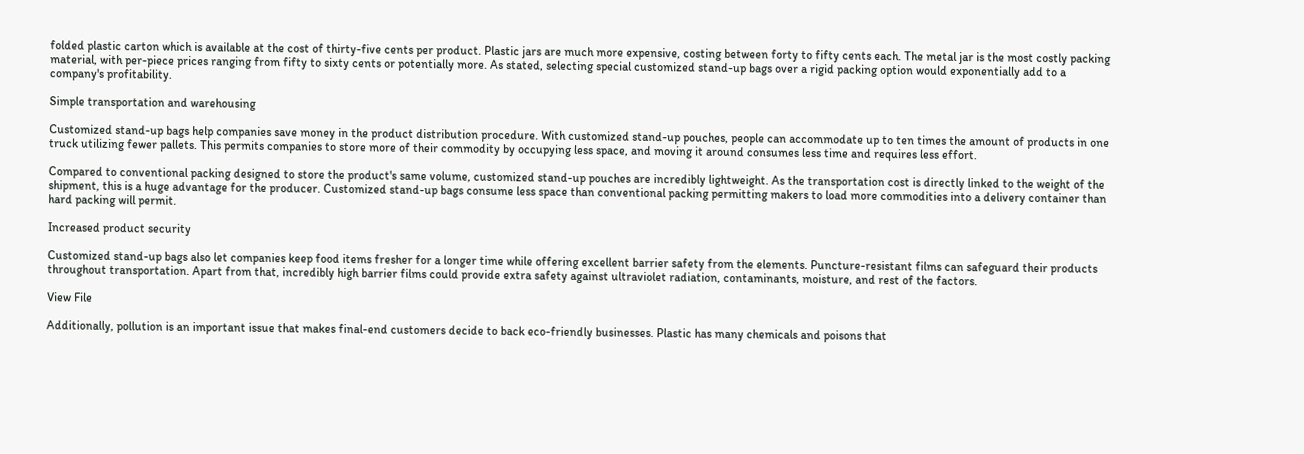folded plastic carton which is available at the cost of thirty-five cents per product. Plastic jars are much more expensive, costing between forty to fifty cents each. The metal jar is the most costly packing material, with per-piece prices ranging from fifty to sixty cents or potentially more. As stated, selecting special customized stand-up bags over a rigid packing option would exponentially add to a company's profitability.

Simple transportation and warehousing

Customized stand-up bags help companies save money in the product distribution procedure. With customized stand-up pouches, people can accommodate up to ten times the amount of products in one truck utilizing fewer pallets. This permits companies to store more of their commodity by occupying less space, and moving it around consumes less time and requires less effort.

Compared to conventional packing designed to store the product's same volume, customized stand-up pouches are incredibly lightweight. As the transportation cost is directly linked to the weight of the shipment, this is a huge advantage for the producer. Customized stand-up bags consume less space than conventional packing permitting makers to load more commodities into a delivery container than hard packing will permit.

Increased product security

Customized stand-up bags also let companies keep food items fresher for a longer time while offering excellent barrier safety from the elements. Puncture-resistant films can safeguard their products throughout transportation. Apart from that, incredibly high barrier films could provide extra safety against ultraviolet radiation, contaminants, moisture, and rest of the factors.

View File

Additionally, pollution is an important issue that makes final-end customers decide to back eco-friendly businesses. Plastic has many chemicals and poisons that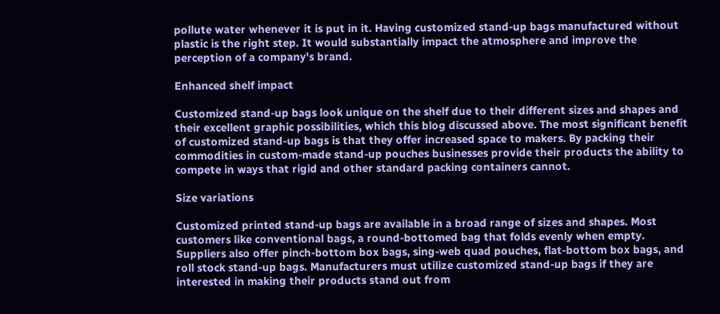pollute water whenever it is put in it. Having customized stand-up bags manufactured without plastic is the right step. It would substantially impact the atmosphere and improve the perception of a company's brand.

Enhanced shelf impact

Customized stand-up bags look unique on the shelf due to their different sizes and shapes and their excellent graphic possibilities, which this blog discussed above. The most significant benefit of customized stand-up bags is that they offer increased space to makers. By packing their commodities in custom-made stand-up pouches businesses provide their products the ability to compete in ways that rigid and other standard packing containers cannot.

Size variations

Customized printed stand-up bags are available in a broad range of sizes and shapes. Most customers like conventional bags, a round-bottomed bag that folds evenly when empty. Suppliers also offer pinch-bottom box bags, sing-web quad pouches, flat-bottom box bags, and roll stock stand-up bags. Manufacturers must utilize customized stand-up bags if they are interested in making their products stand out from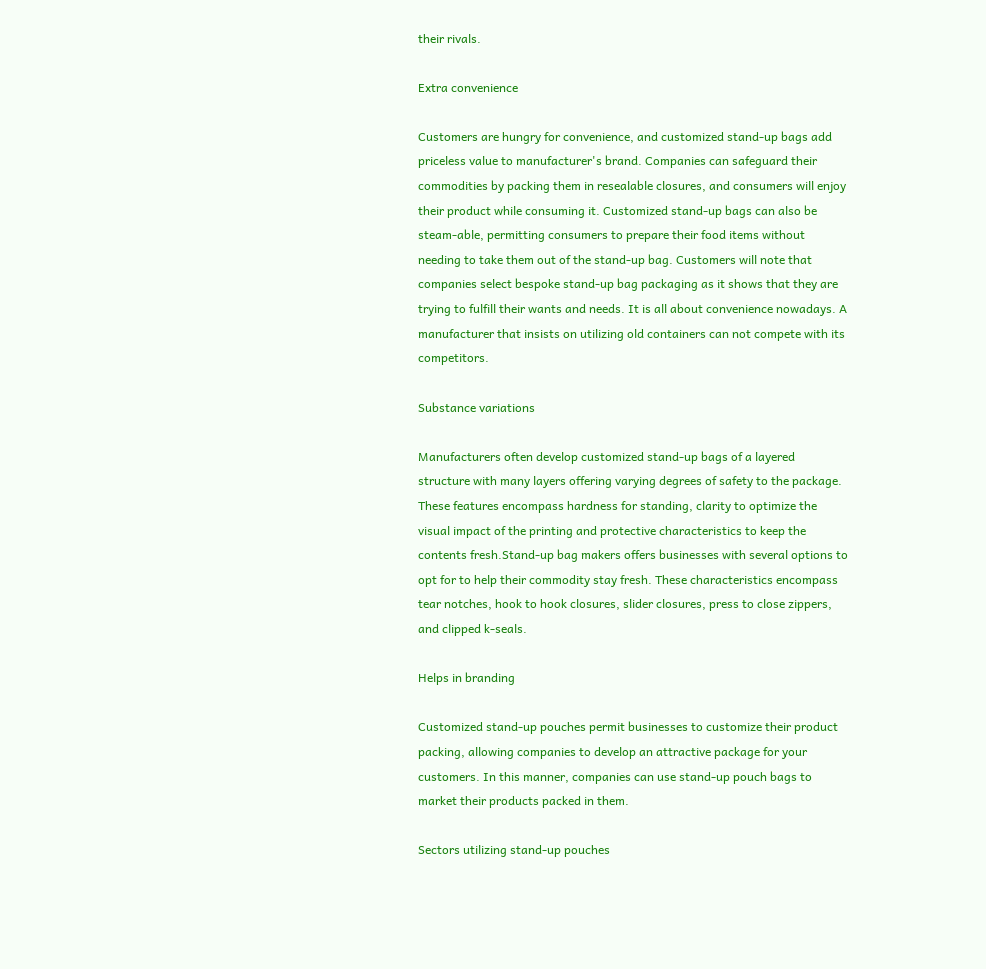their rivals.

Extra convenience

Customers are hungry for convenience, and customized stand-up bags add priceless value to manufacturer's brand. Companies can safeguard their commodities by packing them in resealable closures, and consumers will enjoy their product while consuming it. Customized stand-up bags can also be steam-able, permitting consumers to prepare their food items without needing to take them out of the stand-up bag. Customers will note that companies select bespoke stand-up bag packaging as it shows that they are trying to fulfill their wants and needs. It is all about convenience nowadays. A manufacturer that insists on utilizing old containers can not compete with its competitors.

Substance variations

Manufacturers often develop customized stand-up bags of a layered structure with many layers offering varying degrees of safety to the package. These features encompass hardness for standing, clarity to optimize the visual impact of the printing and protective characteristics to keep the contents fresh.Stand-up bag makers offers businesses with several options to opt for to help their commodity stay fresh. These characteristics encompass tear notches, hook to hook closures, slider closures, press to close zippers, and clipped k-seals.

Helps in branding

Customized stand-up pouches permit businesses to customize their product packing, allowing companies to develop an attractive package for your customers. In this manner, companies can use stand-up pouch bags to market their products packed in them.

Sectors utilizing stand-up pouches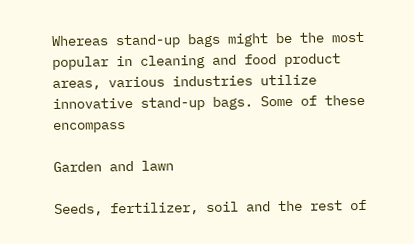Whereas stand-up bags might be the most popular in cleaning and food product areas, various industries utilize innovative stand-up bags. Some of these encompass

Garden and lawn

Seeds, fertilizer, soil and the rest of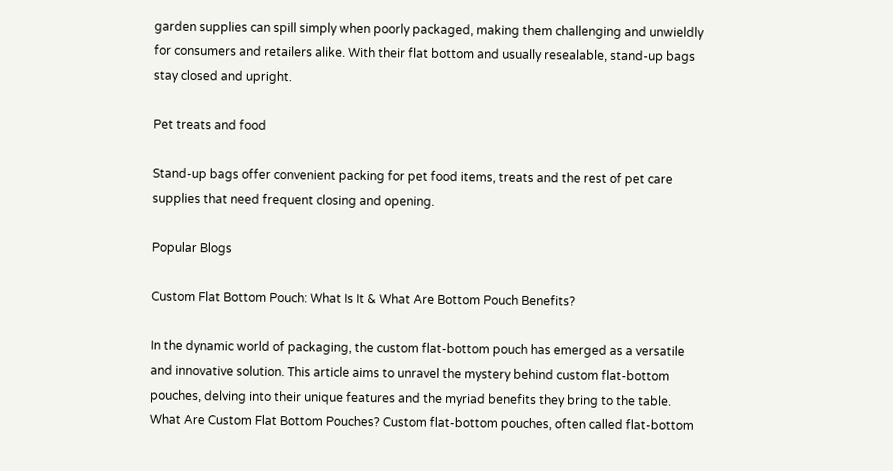garden supplies can spill simply when poorly packaged, making them challenging and unwieldly for consumers and retailers alike. With their flat bottom and usually resealable, stand-up bags stay closed and upright.

Pet treats and food

Stand-up bags offer convenient packing for pet food items, treats and the rest of pet care supplies that need frequent closing and opening.

Popular Blogs

Custom Flat Bottom Pouch: What Is It & What Are Bottom Pouch Benefits?

In the dynamic world of packaging, the custom flat-bottom pouch has emerged as a versatile and innovative solution. This article aims to unravel the mystery behind custom flat-bottom pouches, delving into their unique features and the myriad benefits they bring to the table. What Are Custom Flat Bottom Pouches? Custom flat-bottom pouches, often called flat-bottom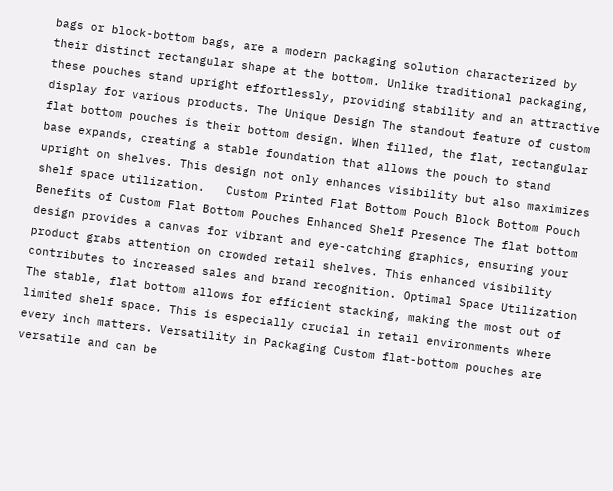bags or block-bottom bags, are a modern packaging solution characterized by their distinct rectangular shape at the bottom. Unlike traditional packaging, these pouches stand upright effortlessly, providing stability and an attractive display for various products. The Unique Design The standout feature of custom flat bottom pouches is their bottom design. When filled, the flat, rectangular base expands, creating a stable foundation that allows the pouch to stand upright on shelves. This design not only enhances visibility but also maximizes shelf space utilization.   Custom Printed Flat Bottom Pouch Block Bottom Pouch   Benefits of Custom Flat Bottom Pouches Enhanced Shelf Presence The flat bottom design provides a canvas for vibrant and eye-catching graphics, ensuring your product grabs attention on crowded retail shelves. This enhanced visibility contributes to increased sales and brand recognition. Optimal Space Utilization The stable, flat bottom allows for efficient stacking, making the most out of limited shelf space. This is especially crucial in retail environments where every inch matters. Versatility in Packaging Custom flat-bottom pouches are versatile and can be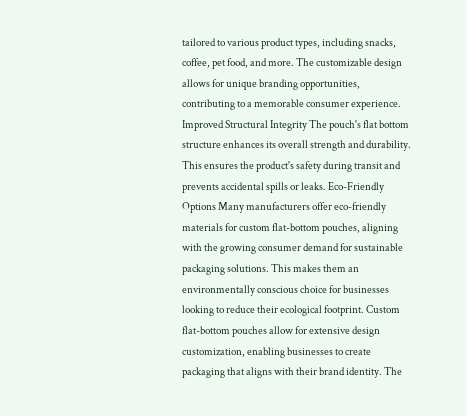tailored to various product types, including snacks, coffee, pet food, and more. The customizable design allows for unique branding opportunities, contributing to a memorable consumer experience. Improved Structural Integrity The pouch's flat bottom structure enhances its overall strength and durability. This ensures the product's safety during transit and prevents accidental spills or leaks. Eco-Friendly Options Many manufacturers offer eco-friendly materials for custom flat-bottom pouches, aligning with the growing consumer demand for sustainable packaging solutions. This makes them an environmentally conscious choice for businesses looking to reduce their ecological footprint. Custom flat-bottom pouches allow for extensive design customization, enabling businesses to create packaging that aligns with their brand identity. The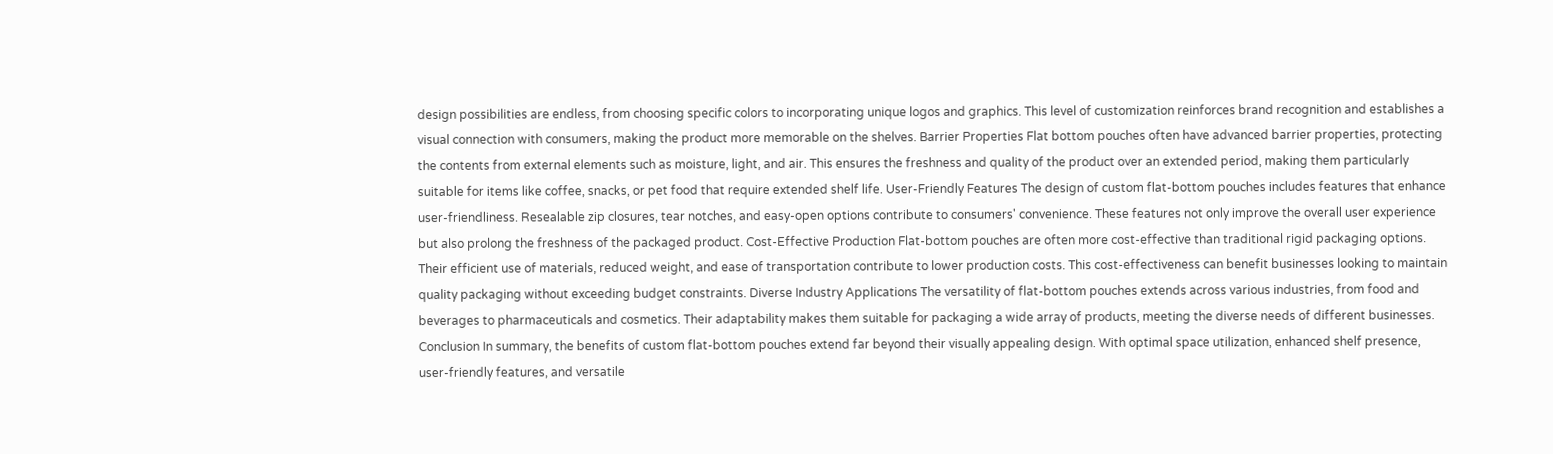design possibilities are endless, from choosing specific colors to incorporating unique logos and graphics. This level of customization reinforces brand recognition and establishes a visual connection with consumers, making the product more memorable on the shelves. Barrier Properties Flat bottom pouches often have advanced barrier properties, protecting the contents from external elements such as moisture, light, and air. This ensures the freshness and quality of the product over an extended period, making them particularly suitable for items like coffee, snacks, or pet food that require extended shelf life. User-Friendly Features The design of custom flat-bottom pouches includes features that enhance user-friendliness. Resealable zip closures, tear notches, and easy-open options contribute to consumers' convenience. These features not only improve the overall user experience but also prolong the freshness of the packaged product. Cost-Effective Production Flat-bottom pouches are often more cost-effective than traditional rigid packaging options. Their efficient use of materials, reduced weight, and ease of transportation contribute to lower production costs. This cost-effectiveness can benefit businesses looking to maintain quality packaging without exceeding budget constraints. Diverse Industry Applications The versatility of flat-bottom pouches extends across various industries, from food and beverages to pharmaceuticals and cosmetics. Their adaptability makes them suitable for packaging a wide array of products, meeting the diverse needs of different businesses. Conclusion In summary, the benefits of custom flat-bottom pouches extend far beyond their visually appealing design. With optimal space utilization, enhanced shelf presence, user-friendly features, and versatile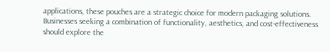applications, these pouches are a strategic choice for modern packaging solutions. Businesses seeking a combination of functionality, aesthetics, and cost-effectiveness should explore the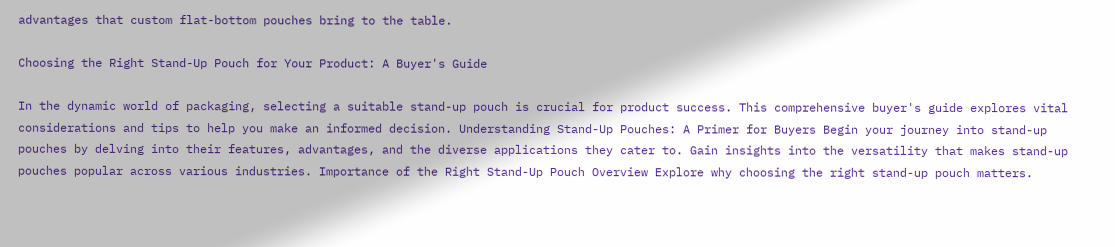advantages that custom flat-bottom pouches bring to the table.

Choosing the Right Stand-Up Pouch for Your Product: A Buyer's Guide

In the dynamic world of packaging, selecting a suitable stand-up pouch is crucial for product success. This comprehensive buyer's guide explores vital considerations and tips to help you make an informed decision. Understanding Stand-Up Pouches: A Primer for Buyers Begin your journey into stand-up pouches by delving into their features, advantages, and the diverse applications they cater to. Gain insights into the versatility that makes stand-up pouches popular across various industries. Importance of the Right Stand-Up Pouch Overview Explore why choosing the right stand-up pouch matters.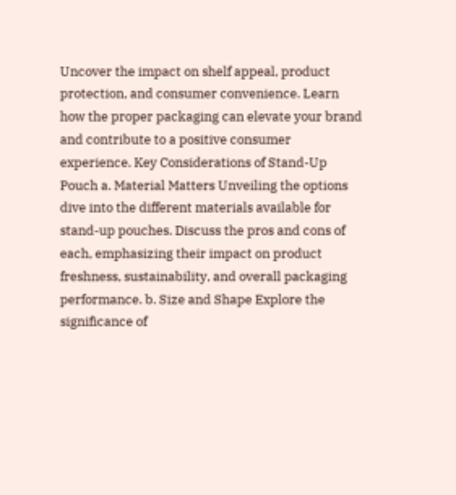Uncover the impact on shelf appeal, product protection, and consumer convenience. Learn how the proper packaging can elevate your brand and contribute to a positive consumer experience. Key Considerations of Stand-Up Pouch a. Material Matters Unveiling the options dive into the different materials available for stand-up pouches. Discuss the pros and cons of each, emphasizing their impact on product freshness, sustainability, and overall packaging performance. b. Size and Shape Explore the significance of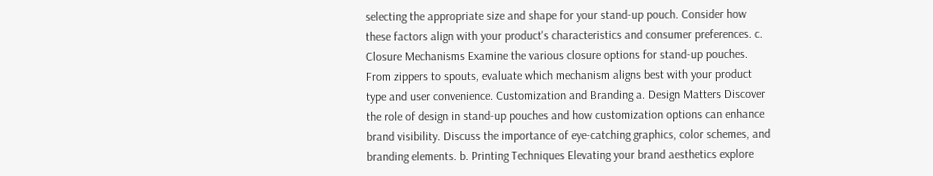selecting the appropriate size and shape for your stand-up pouch. Consider how these factors align with your product's characteristics and consumer preferences. c. Closure Mechanisms Examine the various closure options for stand-up pouches. From zippers to spouts, evaluate which mechanism aligns best with your product type and user convenience. Customization and Branding a. Design Matters Discover the role of design in stand-up pouches and how customization options can enhance brand visibility. Discuss the importance of eye-catching graphics, color schemes, and branding elements. b. Printing Techniques Elevating your brand aesthetics explore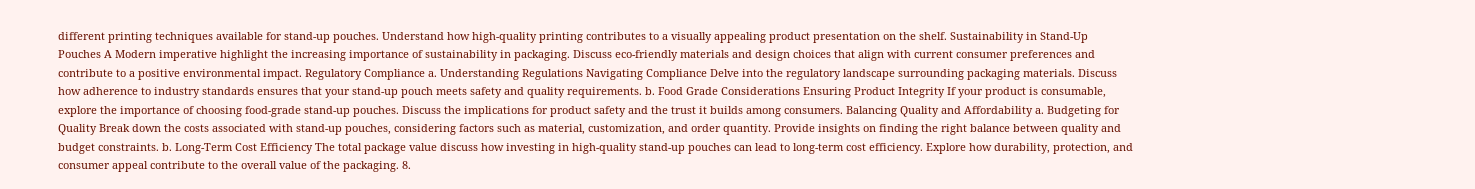different printing techniques available for stand-up pouches. Understand how high-quality printing contributes to a visually appealing product presentation on the shelf. Sustainability in Stand-Up Pouches A Modern imperative highlight the increasing importance of sustainability in packaging. Discuss eco-friendly materials and design choices that align with current consumer preferences and contribute to a positive environmental impact. Regulatory Compliance a. Understanding Regulations Navigating Compliance Delve into the regulatory landscape surrounding packaging materials. Discuss how adherence to industry standards ensures that your stand-up pouch meets safety and quality requirements. b. Food Grade Considerations Ensuring Product Integrity If your product is consumable, explore the importance of choosing food-grade stand-up pouches. Discuss the implications for product safety and the trust it builds among consumers. Balancing Quality and Affordability a. Budgeting for Quality Break down the costs associated with stand-up pouches, considering factors such as material, customization, and order quantity. Provide insights on finding the right balance between quality and budget constraints. b. Long-Term Cost Efficiency The total package value discuss how investing in high-quality stand-up pouches can lead to long-term cost efficiency. Explore how durability, protection, and consumer appeal contribute to the overall value of the packaging. 8.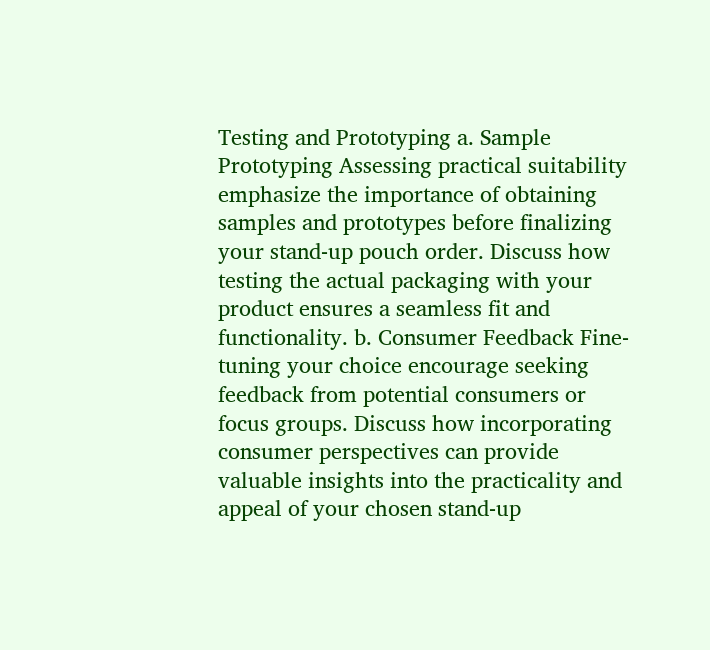Testing and Prototyping a. Sample Prototyping Assessing practical suitability emphasize the importance of obtaining samples and prototypes before finalizing your stand-up pouch order. Discuss how testing the actual packaging with your product ensures a seamless fit and functionality. b. Consumer Feedback Fine-tuning your choice encourage seeking feedback from potential consumers or focus groups. Discuss how incorporating consumer perspectives can provide valuable insights into the practicality and appeal of your chosen stand-up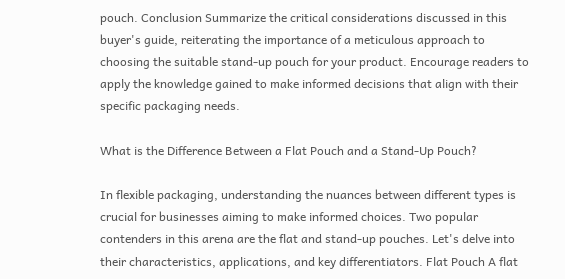pouch. Conclusion Summarize the critical considerations discussed in this buyer's guide, reiterating the importance of a meticulous approach to choosing the suitable stand-up pouch for your product. Encourage readers to apply the knowledge gained to make informed decisions that align with their specific packaging needs.

What is the Difference Between a Flat Pouch and a Stand-Up Pouch?

In flexible packaging, understanding the nuances between different types is crucial for businesses aiming to make informed choices. Two popular contenders in this arena are the flat and stand-up pouches. Let's delve into their characteristics, applications, and key differentiators. Flat Pouch A flat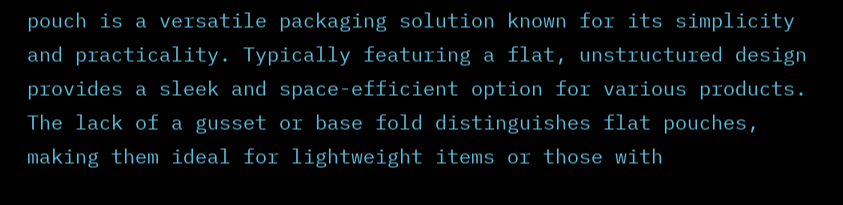pouch is a versatile packaging solution known for its simplicity and practicality. Typically featuring a flat, unstructured design provides a sleek and space-efficient option for various products. The lack of a gusset or base fold distinguishes flat pouches, making them ideal for lightweight items or those with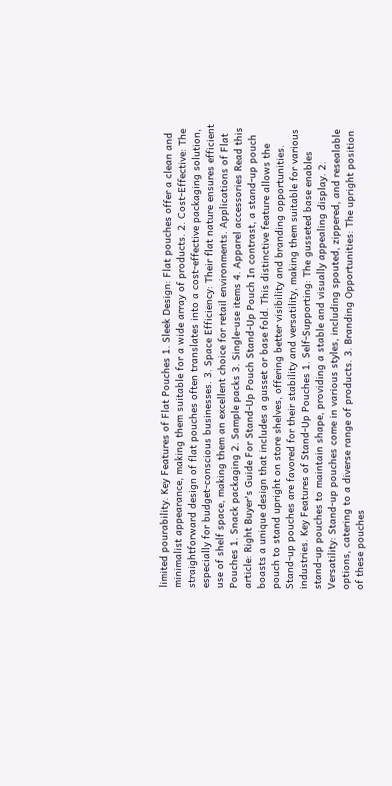limited pourability. Key Features of Flat Pouches 1. Sleek Design: Flat pouches offer a clean and minimalist appearance, making them suitable for a wide array of products. 2. Cost-Effective: The straightforward design of flat pouches often translates into a cost-effective packaging solution, especially for budget-conscious businesses. 3. Space Efficiency: Their flat nature ensures efficient use of shelf space, making them an excellent choice for retail environments. Applications of Flat Pouches 1. Snack packaging 2. Sample packs 3. Single-use items 4. Apparel accessories Read this article: Right Buyer's Guide For Stand-Up Pouch Stand-Up Pouch In contrast, a stand-up pouch boasts a unique design that includes a gusset or base fold. This distinctive feature allows the pouch to stand upright on store shelves, offering better visibility and branding opportunities. Stand-up pouches are favored for their stability and versatility, making them suitable for various industries. Key Features of Stand-Up Pouches 1. Self-Supporting: The gusseted base enables stand-up pouches to maintain shape, providing a stable and visually appealing display. 2. Versatility: Stand-up pouches come in various styles, including spouted, zippered, and resealable options, catering to a diverse range of products. 3. Branding Opportunities: The upright position of these pouches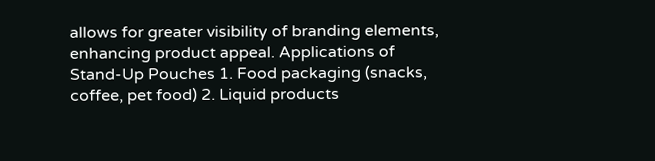allows for greater visibility of branding elements, enhancing product appeal. Applications of Stand-Up Pouches 1. Food packaging (snacks, coffee, pet food) 2. Liquid products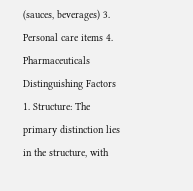(sauces, beverages) 3. Personal care items 4. Pharmaceuticals Distinguishing Factors 1. Structure: The primary distinction lies in the structure, with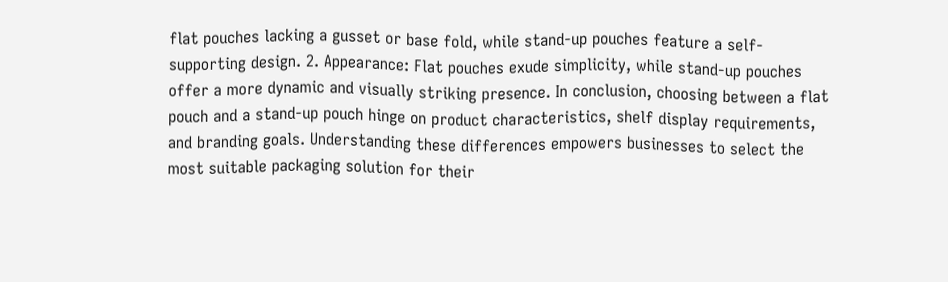flat pouches lacking a gusset or base fold, while stand-up pouches feature a self-supporting design. 2. Appearance: Flat pouches exude simplicity, while stand-up pouches offer a more dynamic and visually striking presence. In conclusion, choosing between a flat pouch and a stand-up pouch hinge on product characteristics, shelf display requirements, and branding goals. Understanding these differences empowers businesses to select the most suitable packaging solution for their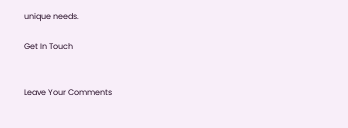unique needs.

Get In Touch


Leave Your Comments